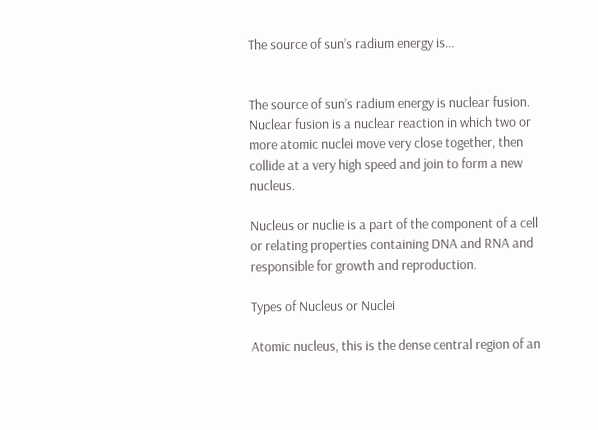The source of sun’s radium energy is…


The source of sun’s radium energy is nuclear fusion. Nuclear fusion is a nuclear reaction in which two or more atomic nuclei move very close together, then collide at a very high speed and join to form a new nucleus.

Nucleus or nuclie is a part of the component of a cell or relating properties containing DNA and RNA and responsible for growth and reproduction.

Types of Nucleus or Nuclei

Atomic nucleus, this is the dense central region of an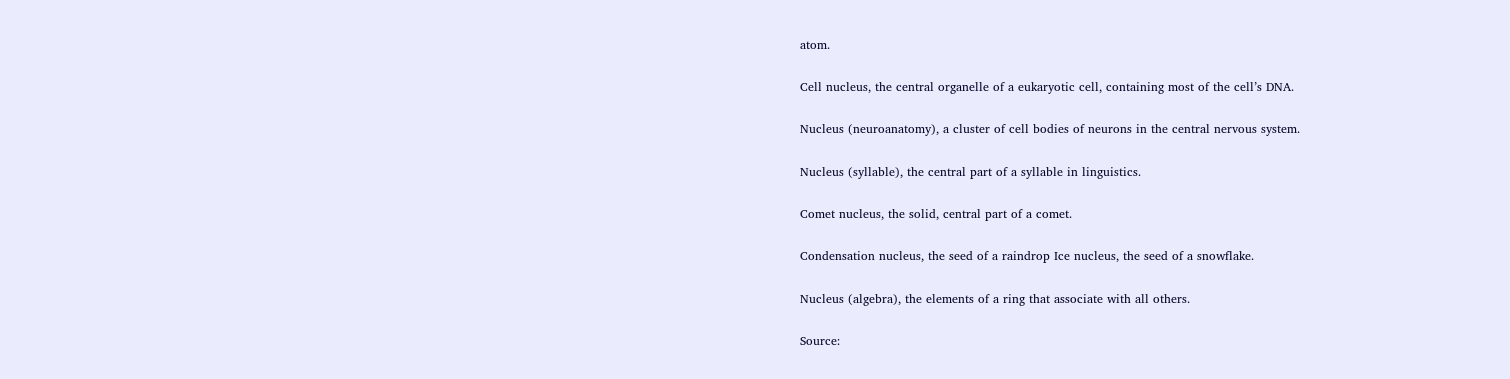atom.

Cell nucleus, the central organelle of a eukaryotic cell, containing most of the cell’s DNA.

Nucleus (neuroanatomy), a cluster of cell bodies of neurons in the central nervous system.

Nucleus (syllable), the central part of a syllable in linguistics.

Comet nucleus, the solid, central part of a comet.

Condensation nucleus, the seed of a raindrop Ice nucleus, the seed of a snowflake.

Nucleus (algebra), the elements of a ring that associate with all others.

Source: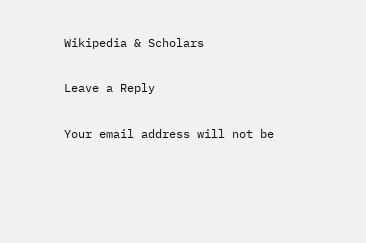Wikipedia & Scholars

Leave a Reply

Your email address will not be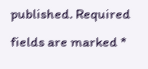published. Required fields are marked *